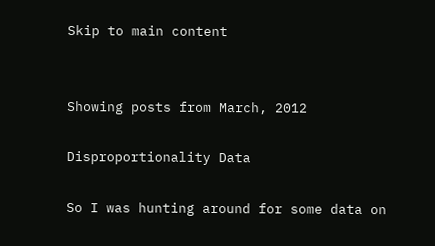Skip to main content


Showing posts from March, 2012

Disproportionality Data

So I was hunting around for some data on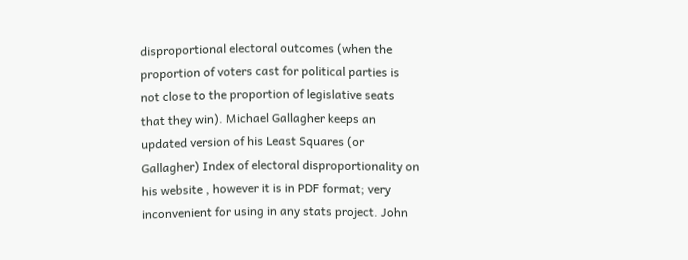disproportional electoral outcomes (when the proportion of voters cast for political parties is not close to the proportion of legislative seats that they win). Michael Gallagher keeps an updated version of his Least Squares (or Gallagher) Index of electoral disproportionality on his website , however it is in PDF format; very inconvenient for using in any stats project. John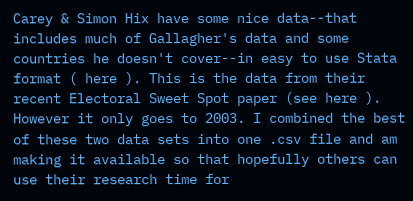Carey & Simon Hix have some nice data--that includes much of Gallagher's data and some countries he doesn't cover--in easy to use Stata format ( here ). This is the data from their recent Electoral Sweet Spot paper (see here ). However it only goes to 2003. I combined the best of these two data sets into one .csv file and am making it available so that hopefully others can use their research time for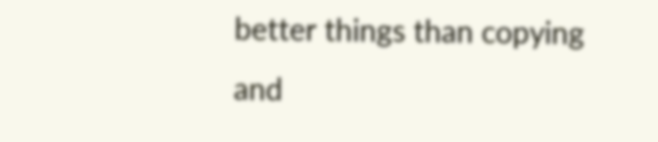better things than copying and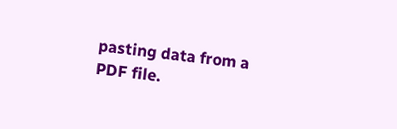pasting data from a PDF file.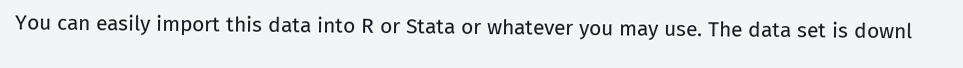You can easily import this data into R or Stata or whatever you may use. The data set is downl